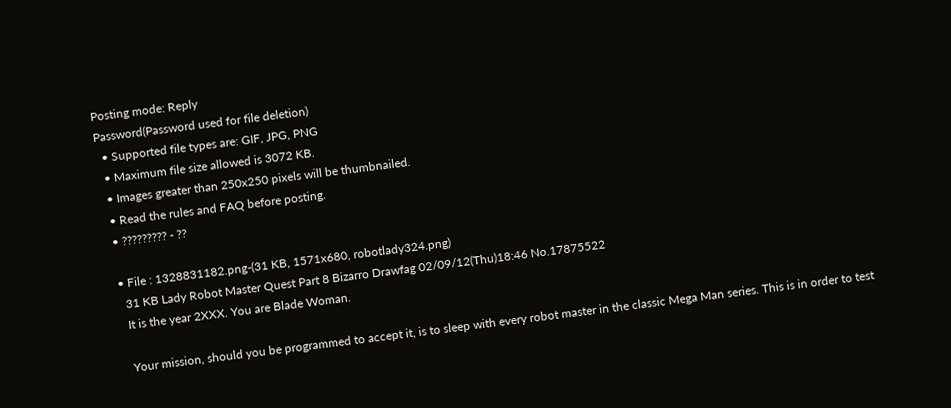Posting mode: Reply
Password(Password used for file deletion)
  • Supported file types are: GIF, JPG, PNG
  • Maximum file size allowed is 3072 KB.
  • Images greater than 250x250 pixels will be thumbnailed.
  • Read the rules and FAQ before posting.
  • ????????? - ??

  • File : 1328831182.png-(31 KB, 1571x680, robotlady324.png)
    31 KB Lady Robot Master Quest Part 8 Bizarro Drawfag 02/09/12(Thu)18:46 No.17875522
    It is the year 2XXX. You are Blade Woman.

    Your mission, should you be programmed to accept it, is to sleep with every robot master in the classic Mega Man series. This is in order to test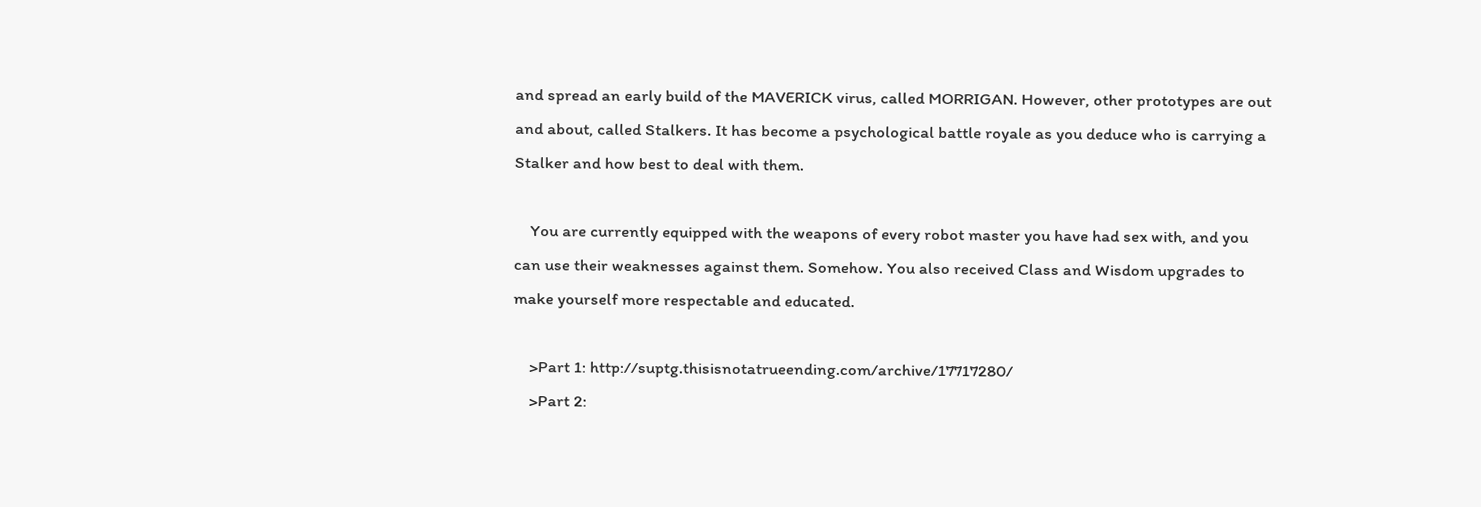and spread an early build of the MAVERICK virus, called MORRIGAN. However, other prototypes are out and about, called Stalkers. It has become a psychological battle royale as you deduce who is carrying a Stalker and how best to deal with them.

    You are currently equipped with the weapons of every robot master you have had sex with, and you can use their weaknesses against them. Somehow. You also received Class and Wisdom upgrades to make yourself more respectable and educated.

    >Part 1: http://suptg.thisisnotatrueending.com/archive/17717280/
    >Part 2: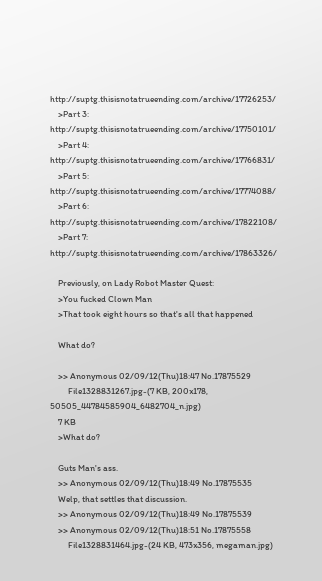http://suptg.thisisnotatrueending.com/archive/17726253/
    >Part 3: http://suptg.thisisnotatrueending.com/archive/17750101/
    >Part 4: http://suptg.thisisnotatrueending.com/archive/17766831/
    >Part 5: http://suptg.thisisnotatrueending.com/archive/17774088/
    >Part 6: http://suptg.thisisnotatrueending.com/archive/17822108/
    >Part 7: http://suptg.thisisnotatrueending.com/archive/17863326/

    Previously, on Lady Robot Master Quest:
    >You fucked Clown Man
    >That took eight hours so that's all that happened

    What do?

    >> Anonymous 02/09/12(Thu)18:47 No.17875529
         File1328831267.jpg-(7 KB, 200x178, 50505_44784585904_6482704_n.jpg)
    7 KB
    >What do?

    Guts Man's ass.
    >> Anonymous 02/09/12(Thu)18:49 No.17875535
    Welp, that settles that discussion.
    >> Anonymous 02/09/12(Thu)18:49 No.17875539
    >> Anonymous 02/09/12(Thu)18:51 No.17875558
         File1328831464.jpg-(24 KB, 473x356, megaman.jpg)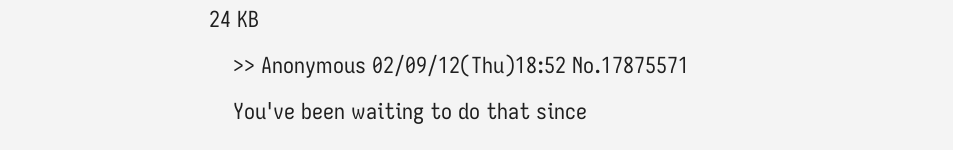24 KB
    >> Anonymous 02/09/12(Thu)18:52 No.17875571
    You've been waiting to do that since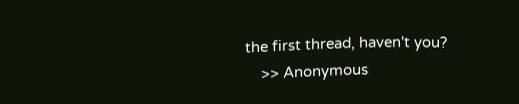the first thread, haven't you?
    >> Anonymous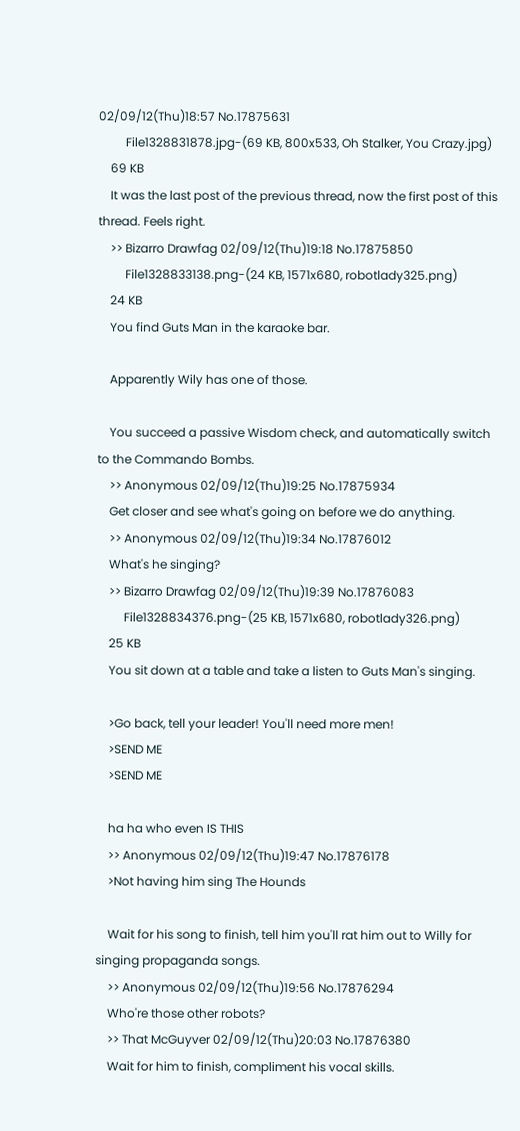02/09/12(Thu)18:57 No.17875631
         File1328831878.jpg-(69 KB, 800x533, Oh Stalker, You Crazy.jpg)
    69 KB
    It was the last post of the previous thread, now the first post of this thread. Feels right.
    >> Bizarro Drawfag 02/09/12(Thu)19:18 No.17875850
         File1328833138.png-(24 KB, 1571x680, robotlady325.png)
    24 KB
    You find Guts Man in the karaoke bar.

    Apparently Wily has one of those.

    You succeed a passive Wisdom check, and automatically switch to the Commando Bombs.
    >> Anonymous 02/09/12(Thu)19:25 No.17875934
    Get closer and see what's going on before we do anything.
    >> Anonymous 02/09/12(Thu)19:34 No.17876012
    What's he singing?
    >> Bizarro Drawfag 02/09/12(Thu)19:39 No.17876083
         File1328834376.png-(25 KB, 1571x680, robotlady326.png)
    25 KB
    You sit down at a table and take a listen to Guts Man's singing.

    >Go back, tell your leader! You'll need more men!
    >SEND ME
    >SEND ME

    ha ha who even IS THIS
    >> Anonymous 02/09/12(Thu)19:47 No.17876178
    >Not having him sing The Hounds

    Wait for his song to finish, tell him you'll rat him out to Willy for singing propaganda songs.
    >> Anonymous 02/09/12(Thu)19:56 No.17876294
    Who're those other robots?
    >> That McGuyver 02/09/12(Thu)20:03 No.17876380
    Wait for him to finish, compliment his vocal skills.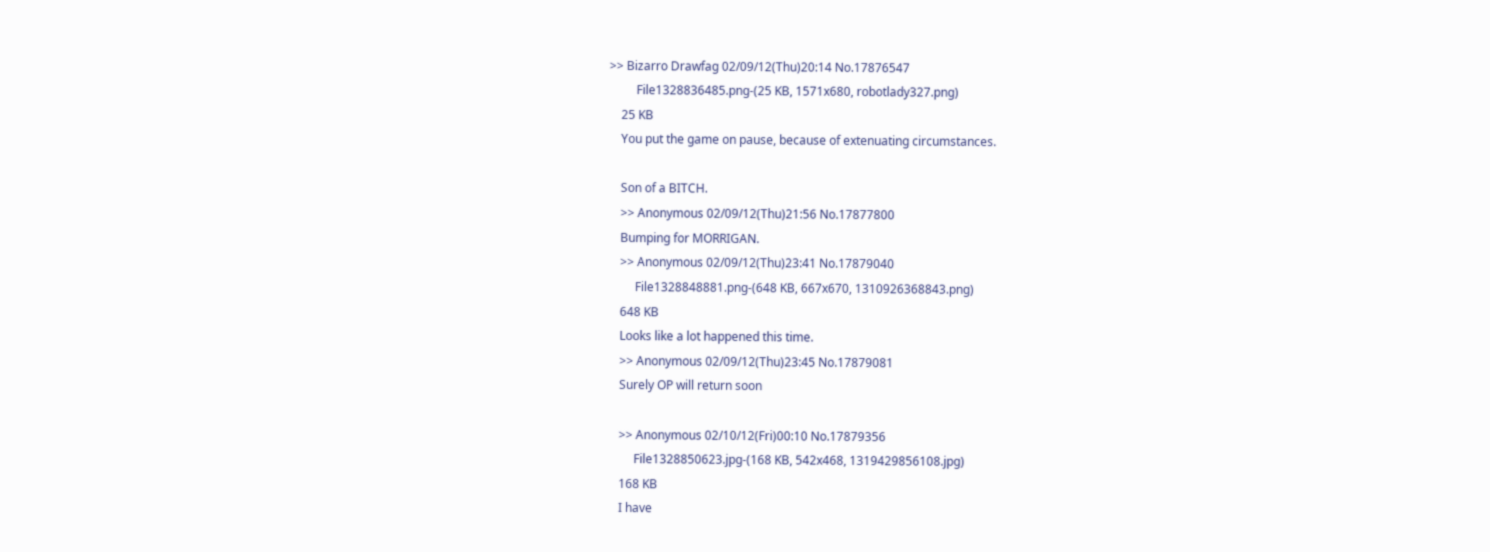>> Bizarro Drawfag 02/09/12(Thu)20:14 No.17876547
         File1328836485.png-(25 KB, 1571x680, robotlady327.png)
    25 KB
    You put the game on pause, because of extenuating circumstances.

    Son of a BITCH.
    >> Anonymous 02/09/12(Thu)21:56 No.17877800
    Bumping for MORRIGAN.
    >> Anonymous 02/09/12(Thu)23:41 No.17879040
         File1328848881.png-(648 KB, 667x670, 1310926368843.png)
    648 KB
    Looks like a lot happened this time.
    >> Anonymous 02/09/12(Thu)23:45 No.17879081
    Surely OP will return soon

    >> Anonymous 02/10/12(Fri)00:10 No.17879356
         File1328850623.jpg-(168 KB, 542x468, 1319429856108.jpg)
    168 KB
    I have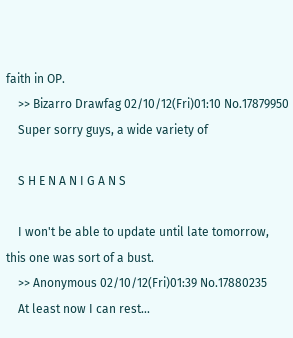faith in OP.
    >> Bizarro Drawfag 02/10/12(Fri)01:10 No.17879950
    Super sorry guys, a wide variety of

    S H E N A N I G A N S

    I won't be able to update until late tomorrow, this one was sort of a bust.
    >> Anonymous 02/10/12(Fri)01:39 No.17880235
    At least now I can rest...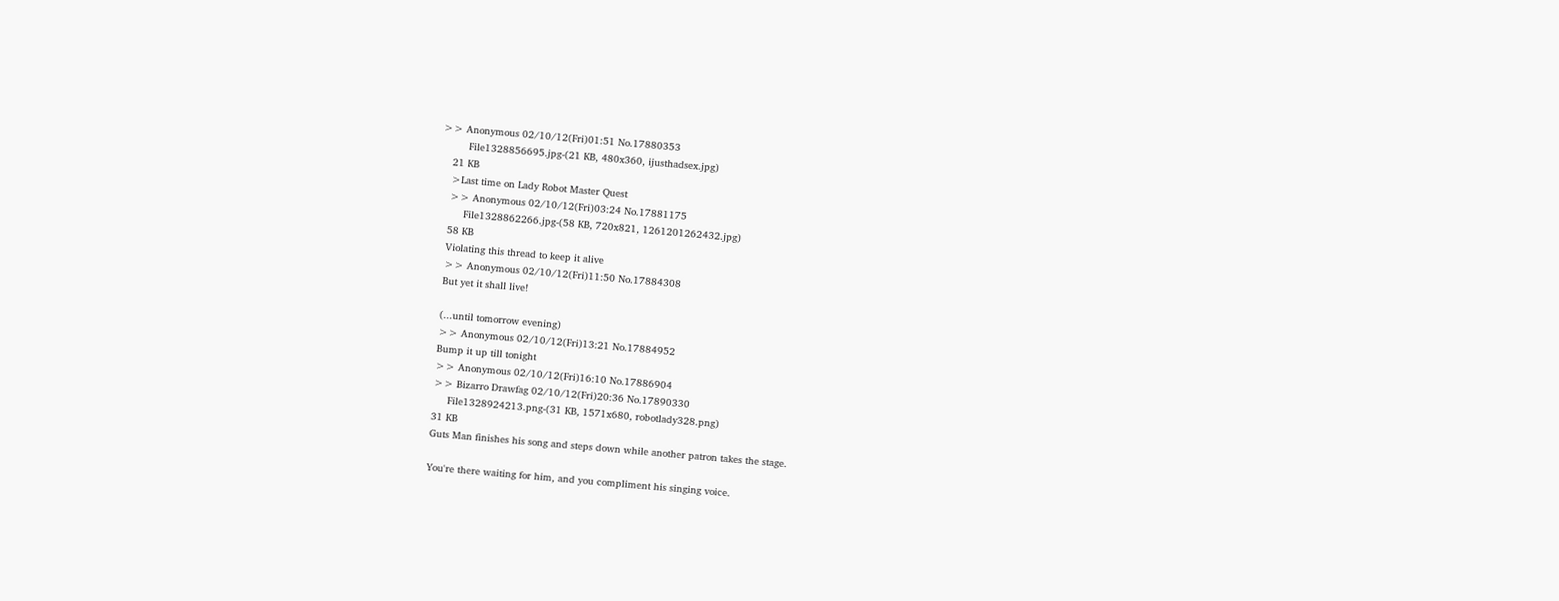>> Anonymous 02/10/12(Fri)01:51 No.17880353
         File1328856695.jpg-(21 KB, 480x360, ijusthadsex.jpg)
    21 KB
    >Last time on Lady Robot Master Quest
    >> Anonymous 02/10/12(Fri)03:24 No.17881175
         File1328862266.jpg-(58 KB, 720x821, 1261201262432.jpg)
    58 KB
    Violating this thread to keep it alive
    >> Anonymous 02/10/12(Fri)11:50 No.17884308
    But yet it shall live!

    (...until tomorrow evening)
    >> Anonymous 02/10/12(Fri)13:21 No.17884952
    Bump it up till tonight
    >> Anonymous 02/10/12(Fri)16:10 No.17886904
    >> Bizarro Drawfag 02/10/12(Fri)20:36 No.17890330
         File1328924213.png-(31 KB, 1571x680, robotlady328.png)
    31 KB
    Guts Man finishes his song and steps down while another patron takes the stage.

    You're there waiting for him, and you compliment his singing voice.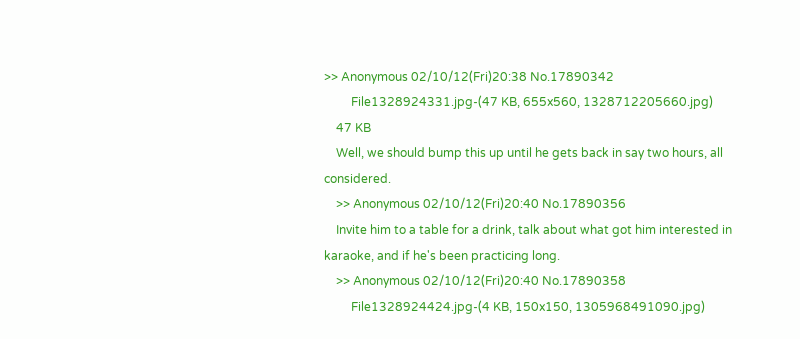>> Anonymous 02/10/12(Fri)20:38 No.17890342
         File1328924331.jpg-(47 KB, 655x560, 1328712205660.jpg)
    47 KB
    Well, we should bump this up until he gets back in say two hours, all considered.
    >> Anonymous 02/10/12(Fri)20:40 No.17890356
    Invite him to a table for a drink, talk about what got him interested in karaoke, and if he's been practicing long.
    >> Anonymous 02/10/12(Fri)20:40 No.17890358
         File1328924424.jpg-(4 KB, 150x150, 1305968491090.jpg)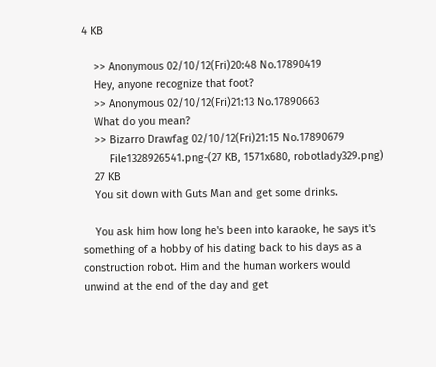4 KB

    >> Anonymous 02/10/12(Fri)20:48 No.17890419
    Hey, anyone recognize that foot?
    >> Anonymous 02/10/12(Fri)21:13 No.17890663
    What do you mean?
    >> Bizarro Drawfag 02/10/12(Fri)21:15 No.17890679
         File1328926541.png-(27 KB, 1571x680, robotlady329.png)
    27 KB
    You sit down with Guts Man and get some drinks.

    You ask him how long he's been into karaoke, he says it's something of a hobby of his dating back to his days as a construction robot. Him and the human workers would unwind at the end of the day and get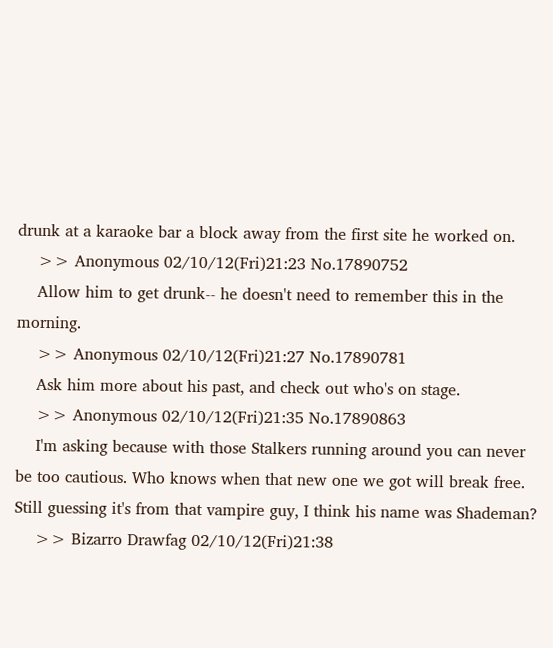drunk at a karaoke bar a block away from the first site he worked on.
    >> Anonymous 02/10/12(Fri)21:23 No.17890752
    Allow him to get drunk-- he doesn't need to remember this in the morning.
    >> Anonymous 02/10/12(Fri)21:27 No.17890781
    Ask him more about his past, and check out who's on stage.
    >> Anonymous 02/10/12(Fri)21:35 No.17890863
    I'm asking because with those Stalkers running around you can never be too cautious. Who knows when that new one we got will break free. Still guessing it's from that vampire guy, I think his name was Shademan?
    >> Bizarro Drawfag 02/10/12(Fri)21:38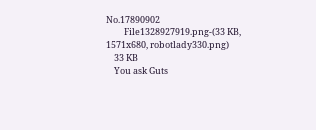No.17890902
         File1328927919.png-(33 KB, 1571x680, robotlady330.png)
    33 KB
    You ask Guts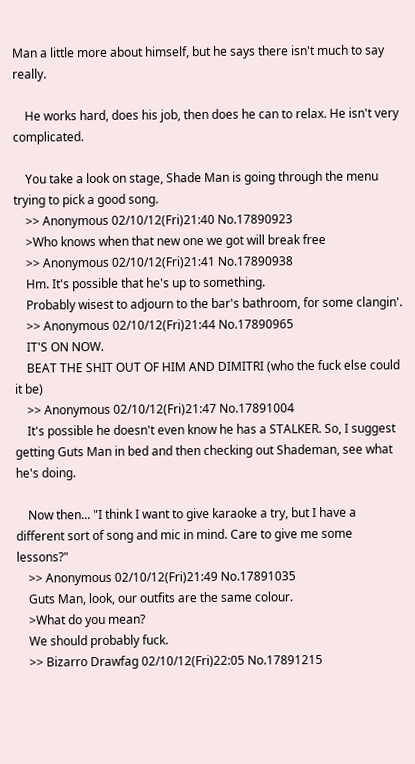Man a little more about himself, but he says there isn't much to say really.

    He works hard, does his job, then does he can to relax. He isn't very complicated.

    You take a look on stage, Shade Man is going through the menu trying to pick a good song.
    >> Anonymous 02/10/12(Fri)21:40 No.17890923
    >Who knows when that new one we got will break free
    >> Anonymous 02/10/12(Fri)21:41 No.17890938
    Hm. It's possible that he's up to something.
    Probably wisest to adjourn to the bar's bathroom, for some clangin'.
    >> Anonymous 02/10/12(Fri)21:44 No.17890965
    IT'S ON NOW.
    BEAT THE SHIT OUT OF HIM AND DIMITRI (who the fuck else could it be)
    >> Anonymous 02/10/12(Fri)21:47 No.17891004
    It's possible he doesn't even know he has a STALKER. So, I suggest getting Guts Man in bed and then checking out Shademan, see what he's doing.

    Now then... "I think I want to give karaoke a try, but I have a different sort of song and mic in mind. Care to give me some lessons?"
    >> Anonymous 02/10/12(Fri)21:49 No.17891035
    Guts Man, look, our outfits are the same colour.
    >What do you mean?
    We should probably fuck.
    >> Bizarro Drawfag 02/10/12(Fri)22:05 No.17891215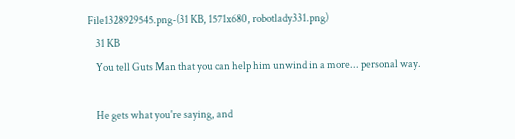File1328929545.png-(31 KB, 1571x680, robotlady331.png)
    31 KB
    You tell Guts Man that you can help him unwind in a more... personal way.

    He gets what you're saying, and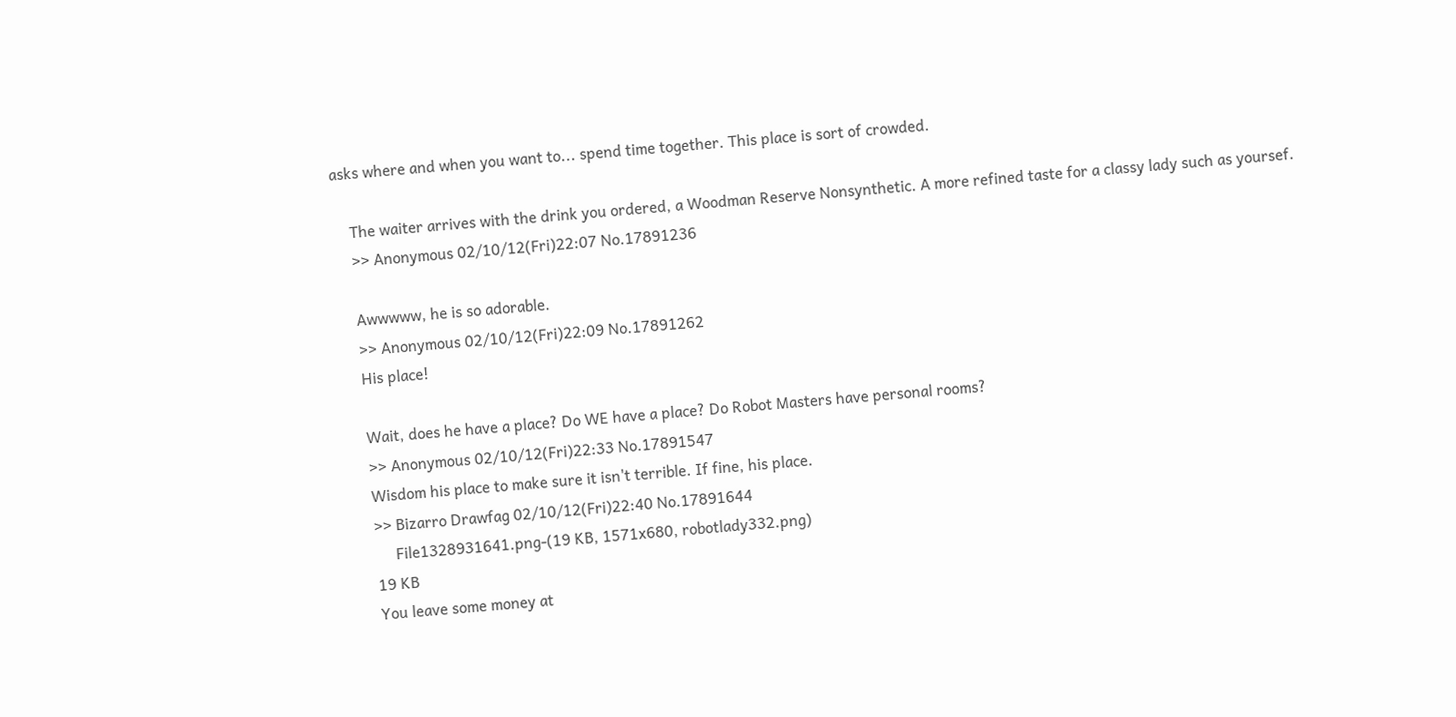asks where and when you want to... spend time together. This place is sort of crowded.

    The waiter arrives with the drink you ordered, a Woodman Reserve Nonsynthetic. A more refined taste for a classy lady such as yoursef.
    >> Anonymous 02/10/12(Fri)22:07 No.17891236

    Awwwww, he is so adorable.
    >> Anonymous 02/10/12(Fri)22:09 No.17891262
    His place!

    Wait, does he have a place? Do WE have a place? Do Robot Masters have personal rooms?
    >> Anonymous 02/10/12(Fri)22:33 No.17891547
    Wisdom his place to make sure it isn't terrible. If fine, his place.
    >> Bizarro Drawfag 02/10/12(Fri)22:40 No.17891644
         File1328931641.png-(19 KB, 1571x680, robotlady332.png)
    19 KB
    You leave some money at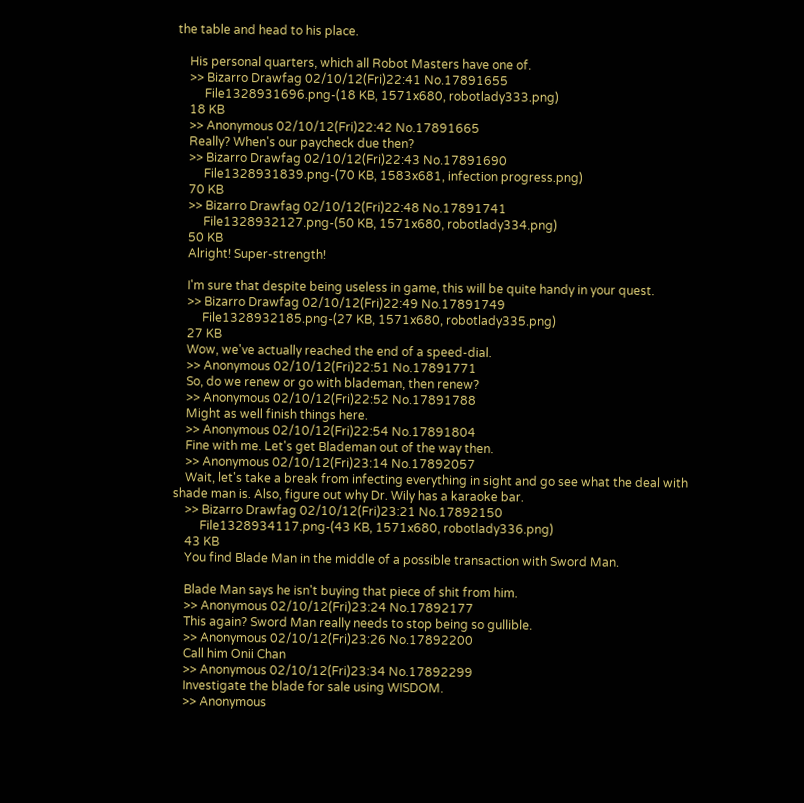the table and head to his place.

    His personal quarters, which all Robot Masters have one of.
    >> Bizarro Drawfag 02/10/12(Fri)22:41 No.17891655
         File1328931696.png-(18 KB, 1571x680, robotlady333.png)
    18 KB
    >> Anonymous 02/10/12(Fri)22:42 No.17891665
    Really? When's our paycheck due then?
    >> Bizarro Drawfag 02/10/12(Fri)22:43 No.17891690
         File1328931839.png-(70 KB, 1583x681, infection progress.png)
    70 KB
    >> Bizarro Drawfag 02/10/12(Fri)22:48 No.17891741
         File1328932127.png-(50 KB, 1571x680, robotlady334.png)
    50 KB
    Alright! Super-strength!

    I'm sure that despite being useless in game, this will be quite handy in your quest.
    >> Bizarro Drawfag 02/10/12(Fri)22:49 No.17891749
         File1328932185.png-(27 KB, 1571x680, robotlady335.png)
    27 KB
    Wow, we've actually reached the end of a speed-dial.
    >> Anonymous 02/10/12(Fri)22:51 No.17891771
    So, do we renew or go with blademan, then renew?
    >> Anonymous 02/10/12(Fri)22:52 No.17891788
    Might as well finish things here.
    >> Anonymous 02/10/12(Fri)22:54 No.17891804
    Fine with me. Let's get Blademan out of the way then.
    >> Anonymous 02/10/12(Fri)23:14 No.17892057
    Wait, let's take a break from infecting everything in sight and go see what the deal with shade man is. Also, figure out why Dr. Wily has a karaoke bar.
    >> Bizarro Drawfag 02/10/12(Fri)23:21 No.17892150
         File1328934117.png-(43 KB, 1571x680, robotlady336.png)
    43 KB
    You find Blade Man in the middle of a possible transaction with Sword Man.

    Blade Man says he isn't buying that piece of shit from him.
    >> Anonymous 02/10/12(Fri)23:24 No.17892177
    This again? Sword Man really needs to stop being so gullible.
    >> Anonymous 02/10/12(Fri)23:26 No.17892200
    Call him Onii Chan
    >> Anonymous 02/10/12(Fri)23:34 No.17892299
    Investigate the blade for sale using WISDOM.
    >> Anonymous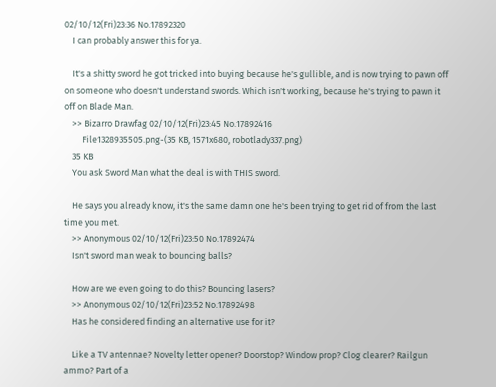02/10/12(Fri)23:36 No.17892320
    I can probably answer this for ya.

    It's a shitty sword he got tricked into buying because he's gullible, and is now trying to pawn off on someone who doesn't understand swords. Which isn't working, because he's trying to pawn it off on Blade Man.
    >> Bizarro Drawfag 02/10/12(Fri)23:45 No.17892416
         File1328935505.png-(35 KB, 1571x680, robotlady337.png)
    35 KB
    You ask Sword Man what the deal is with THIS sword.

    He says you already know, it's the same damn one he's been trying to get rid of from the last time you met.
    >> Anonymous 02/10/12(Fri)23:50 No.17892474
    Isn't sword man weak to bouncing balls?

    How are we even going to do this? Bouncing lasers?
    >> Anonymous 02/10/12(Fri)23:52 No.17892498
    Has he considered finding an alternative use for it?

    Like a TV antennae? Novelty letter opener? Doorstop? Window prop? Clog clearer? Railgun ammo? Part of a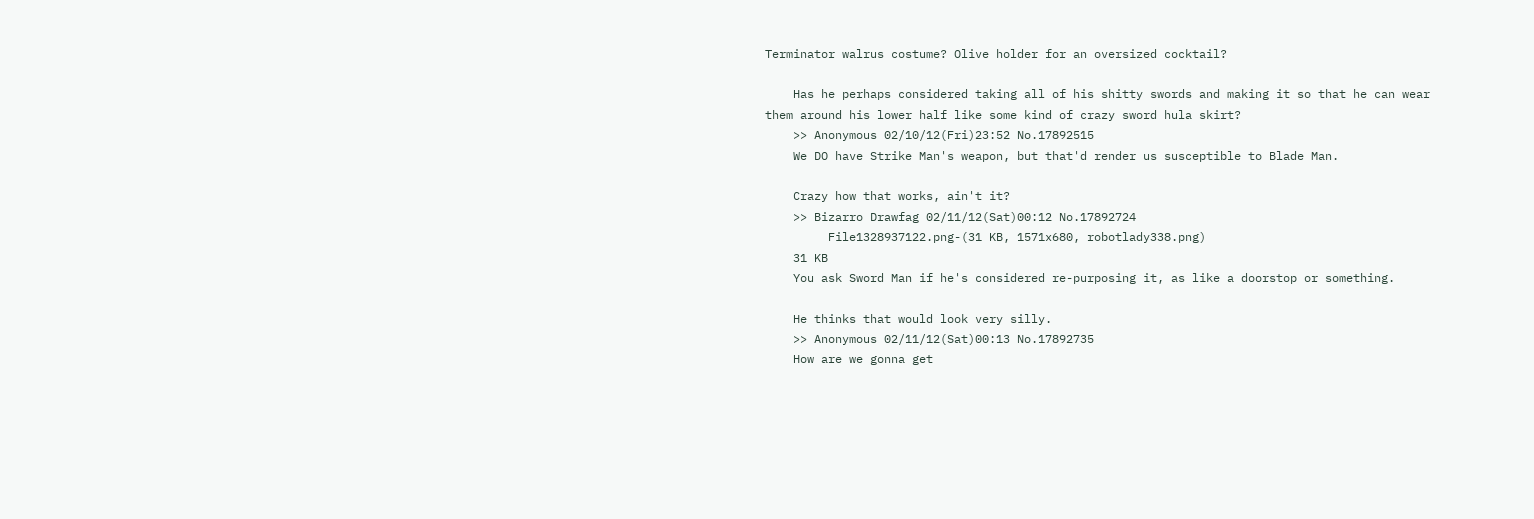Terminator walrus costume? Olive holder for an oversized cocktail?

    Has he perhaps considered taking all of his shitty swords and making it so that he can wear them around his lower half like some kind of crazy sword hula skirt?
    >> Anonymous 02/10/12(Fri)23:52 No.17892515
    We DO have Strike Man's weapon, but that'd render us susceptible to Blade Man.

    Crazy how that works, ain't it?
    >> Bizarro Drawfag 02/11/12(Sat)00:12 No.17892724
         File1328937122.png-(31 KB, 1571x680, robotlady338.png)
    31 KB
    You ask Sword Man if he's considered re-purposing it, as like a doorstop or something.

    He thinks that would look very silly.
    >> Anonymous 02/11/12(Sat)00:13 No.17892735
    How are we gonna get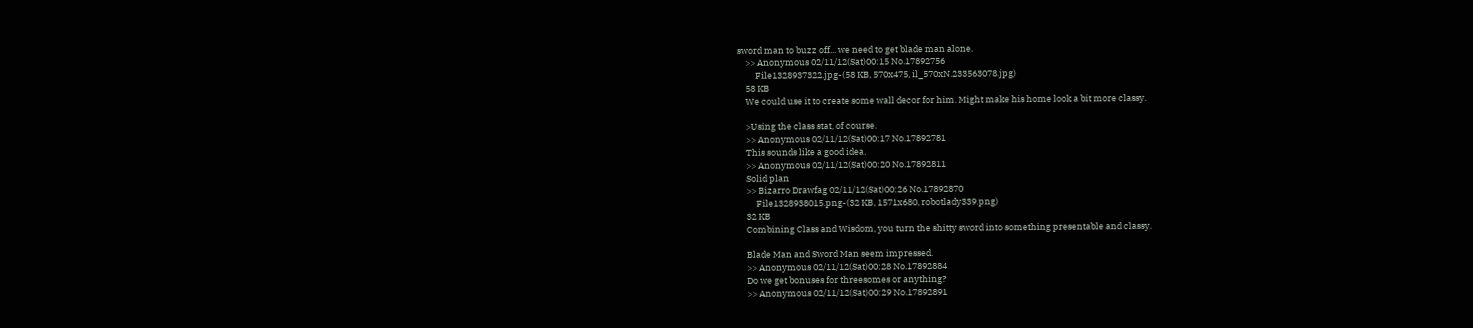sword man to buzz off... we need to get blade man alone.
    >> Anonymous 02/11/12(Sat)00:15 No.17892756
         File1328937322.jpg-(58 KB, 570x475, il_570xN.233563078.jpg)
    58 KB
    We could use it to create some wall decor for him. Might make his home look a bit more classy.

    >Using the class stat, of course.
    >> Anonymous 02/11/12(Sat)00:17 No.17892781
    This sounds like a good idea.
    >> Anonymous 02/11/12(Sat)00:20 No.17892811
    Solid plan
    >> Bizarro Drawfag 02/11/12(Sat)00:26 No.17892870
         File1328938015.png-(32 KB, 1571x680, robotlady339.png)
    32 KB
    Combining Class and Wisdom, you turn the shitty sword into something presentable and classy.

    Blade Man and Sword Man seem impressed.
    >> Anonymous 02/11/12(Sat)00:28 No.17892884
    Do we get bonuses for threesomes or anything?
    >> Anonymous 02/11/12(Sat)00:29 No.17892891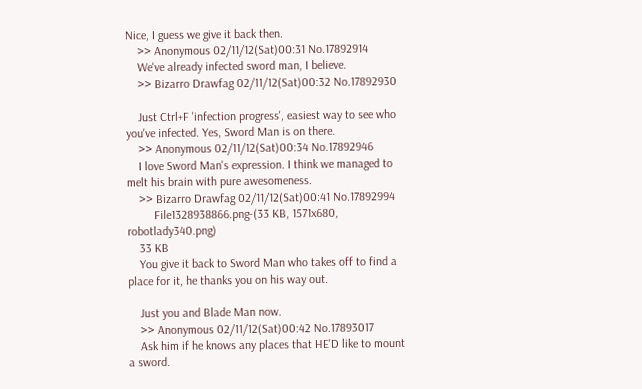Nice, I guess we give it back then.
    >> Anonymous 02/11/12(Sat)00:31 No.17892914
    We've already infected sword man, I believe.
    >> Bizarro Drawfag 02/11/12(Sat)00:32 No.17892930

    Just Ctrl+F 'infection progress', easiest way to see who you've infected. Yes, Sword Man is on there.
    >> Anonymous 02/11/12(Sat)00:34 No.17892946
    I love Sword Man's expression. I think we managed to melt his brain with pure awesomeness.
    >> Bizarro Drawfag 02/11/12(Sat)00:41 No.17892994
         File1328938866.png-(33 KB, 1571x680, robotlady340.png)
    33 KB
    You give it back to Sword Man who takes off to find a place for it, he thanks you on his way out.

    Just you and Blade Man now.
    >> Anonymous 02/11/12(Sat)00:42 No.17893017
    Ask him if he knows any places that HE'D like to mount a sword.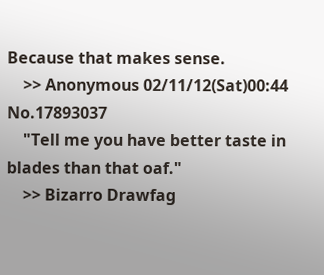Because that makes sense.
    >> Anonymous 02/11/12(Sat)00:44 No.17893037
    "Tell me you have better taste in blades than that oaf."
    >> Bizarro Drawfag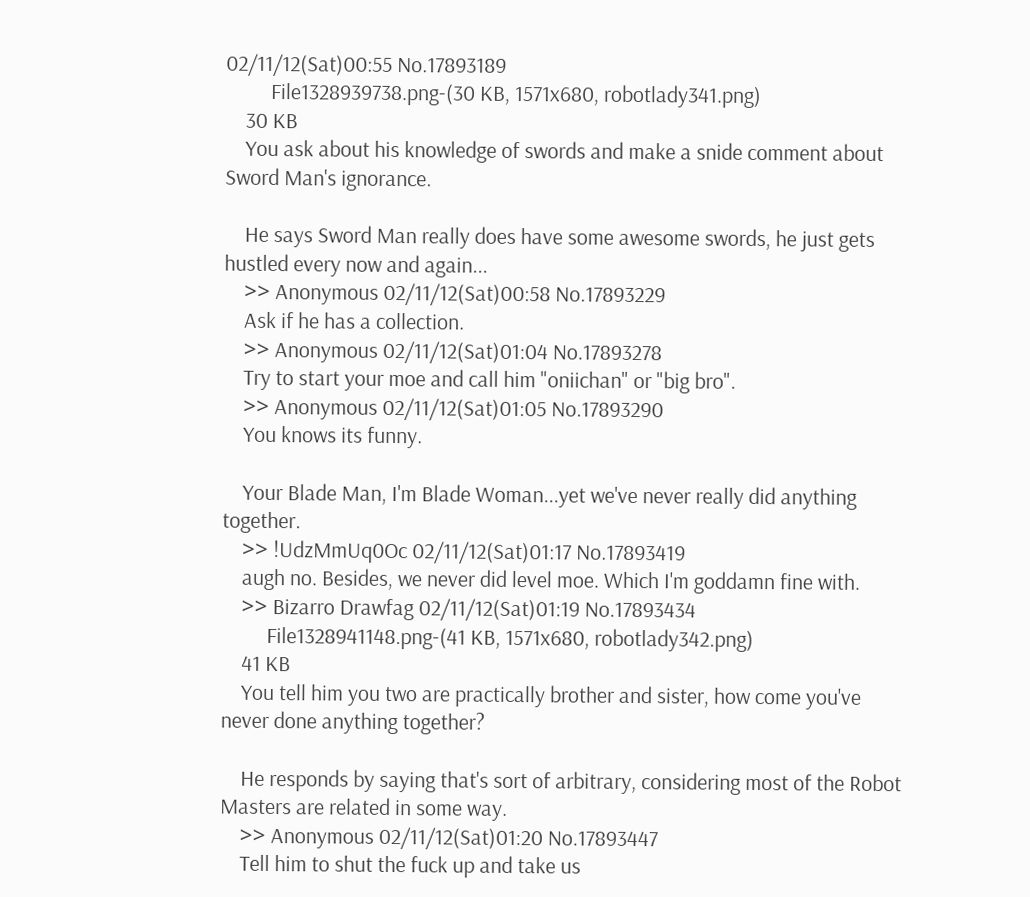02/11/12(Sat)00:55 No.17893189
         File1328939738.png-(30 KB, 1571x680, robotlady341.png)
    30 KB
    You ask about his knowledge of swords and make a snide comment about Sword Man's ignorance.

    He says Sword Man really does have some awesome swords, he just gets hustled every now and again...
    >> Anonymous 02/11/12(Sat)00:58 No.17893229
    Ask if he has a collection.
    >> Anonymous 02/11/12(Sat)01:04 No.17893278
    Try to start your moe and call him "oniichan" or "big bro".
    >> Anonymous 02/11/12(Sat)01:05 No.17893290
    You knows its funny.

    Your Blade Man, I'm Blade Woman...yet we've never really did anything together.
    >> !UdzMmUq0Oc 02/11/12(Sat)01:17 No.17893419
    augh no. Besides, we never did level moe. Which I'm goddamn fine with.
    >> Bizarro Drawfag 02/11/12(Sat)01:19 No.17893434
         File1328941148.png-(41 KB, 1571x680, robotlady342.png)
    41 KB
    You tell him you two are practically brother and sister, how come you've never done anything together?

    He responds by saying that's sort of arbitrary, considering most of the Robot Masters are related in some way.
    >> Anonymous 02/11/12(Sat)01:20 No.17893447
    Tell him to shut the fuck up and take us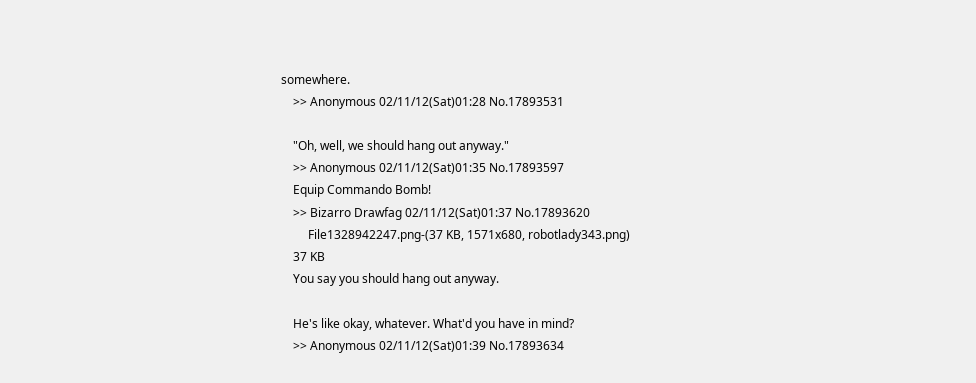somewhere.
    >> Anonymous 02/11/12(Sat)01:28 No.17893531

    "Oh, well, we should hang out anyway."
    >> Anonymous 02/11/12(Sat)01:35 No.17893597
    Equip Commando Bomb!
    >> Bizarro Drawfag 02/11/12(Sat)01:37 No.17893620
         File1328942247.png-(37 KB, 1571x680, robotlady343.png)
    37 KB
    You say you should hang out anyway.

    He's like okay, whatever. What'd you have in mind?
    >> Anonymous 02/11/12(Sat)01:39 No.17893634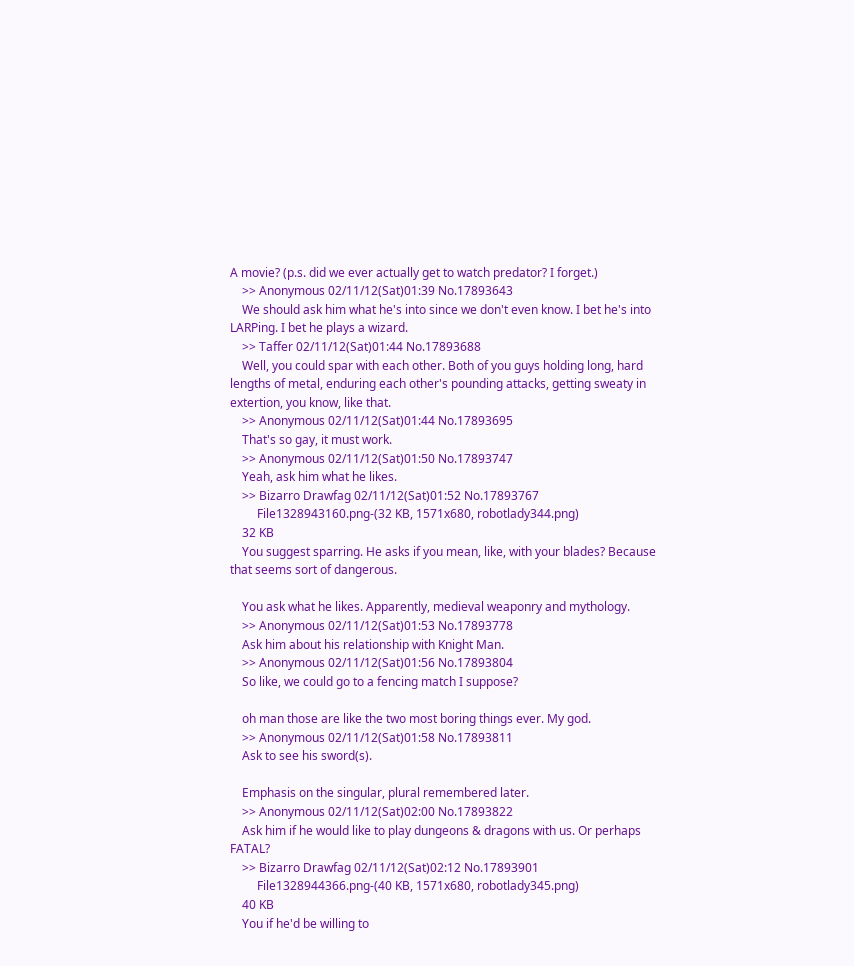A movie? (p.s. did we ever actually get to watch predator? I forget.)
    >> Anonymous 02/11/12(Sat)01:39 No.17893643
    We should ask him what he's into since we don't even know. I bet he's into LARPing. I bet he plays a wizard.
    >> Taffer 02/11/12(Sat)01:44 No.17893688
    Well, you could spar with each other. Both of you guys holding long, hard lengths of metal, enduring each other's pounding attacks, getting sweaty in extertion, you know, like that.
    >> Anonymous 02/11/12(Sat)01:44 No.17893695
    That's so gay, it must work.
    >> Anonymous 02/11/12(Sat)01:50 No.17893747
    Yeah, ask him what he likes.
    >> Bizarro Drawfag 02/11/12(Sat)01:52 No.17893767
         File1328943160.png-(32 KB, 1571x680, robotlady344.png)
    32 KB
    You suggest sparring. He asks if you mean, like, with your blades? Because that seems sort of dangerous.

    You ask what he likes. Apparently, medieval weaponry and mythology.
    >> Anonymous 02/11/12(Sat)01:53 No.17893778
    Ask him about his relationship with Knight Man.
    >> Anonymous 02/11/12(Sat)01:56 No.17893804
    So like, we could go to a fencing match I suppose?

    oh man those are like the two most boring things ever. My god.
    >> Anonymous 02/11/12(Sat)01:58 No.17893811
    Ask to see his sword(s).

    Emphasis on the singular, plural remembered later.
    >> Anonymous 02/11/12(Sat)02:00 No.17893822
    Ask him if he would like to play dungeons & dragons with us. Or perhaps FATAL?
    >> Bizarro Drawfag 02/11/12(Sat)02:12 No.17893901
         File1328944366.png-(40 KB, 1571x680, robotlady345.png)
    40 KB
    You if he'd be willing to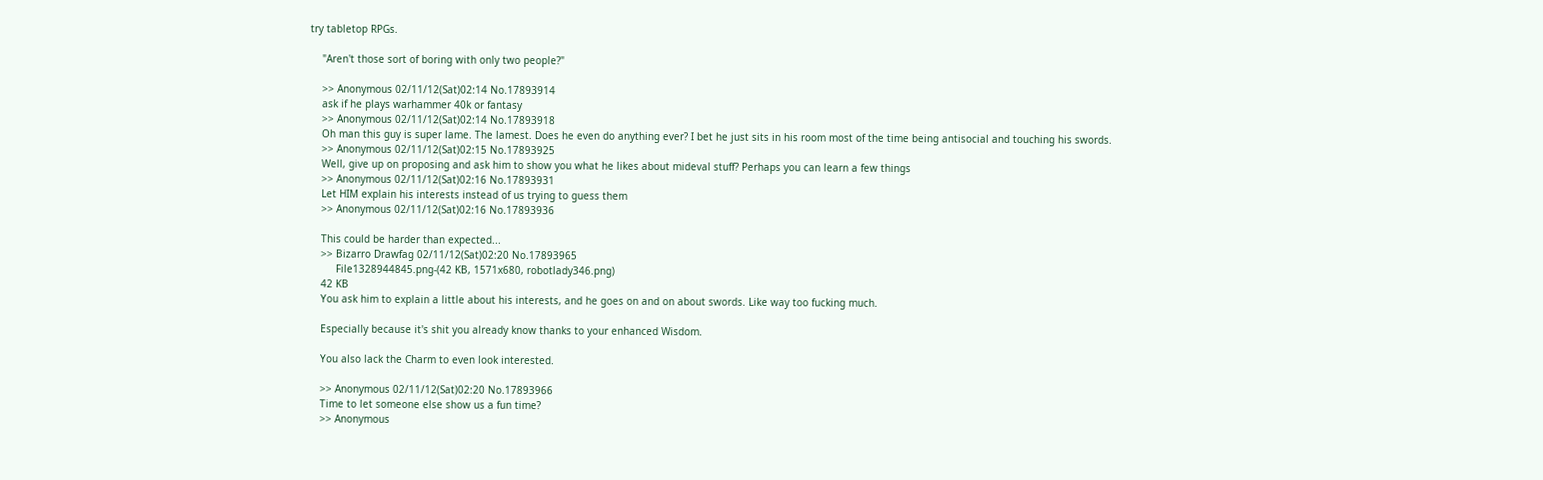try tabletop RPGs.

    "Aren't those sort of boring with only two people?"

    >> Anonymous 02/11/12(Sat)02:14 No.17893914
    ask if he plays warhammer 40k or fantasy
    >> Anonymous 02/11/12(Sat)02:14 No.17893918
    Oh man this guy is super lame. The lamest. Does he even do anything ever? I bet he just sits in his room most of the time being antisocial and touching his swords.
    >> Anonymous 02/11/12(Sat)02:15 No.17893925
    Well, give up on proposing and ask him to show you what he likes about mideval stuff? Perhaps you can learn a few things
    >> Anonymous 02/11/12(Sat)02:16 No.17893931
    Let HIM explain his interests instead of us trying to guess them
    >> Anonymous 02/11/12(Sat)02:16 No.17893936

    This could be harder than expected...
    >> Bizarro Drawfag 02/11/12(Sat)02:20 No.17893965
         File1328944845.png-(42 KB, 1571x680, robotlady346.png)
    42 KB
    You ask him to explain a little about his interests, and he goes on and on about swords. Like way too fucking much.

    Especially because it's shit you already know thanks to your enhanced Wisdom.

    You also lack the Charm to even look interested.

    >> Anonymous 02/11/12(Sat)02:20 No.17893966
    Time to let someone else show us a fun time?
    >> Anonymous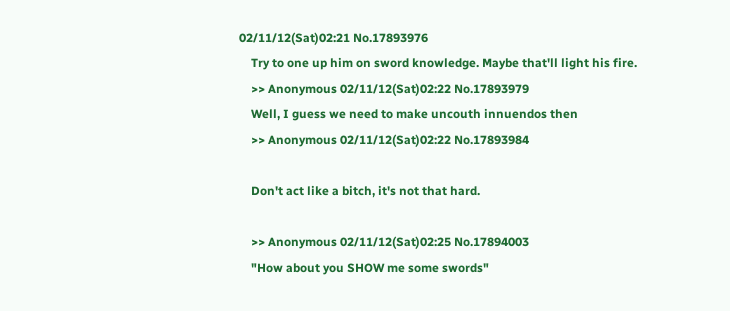02/11/12(Sat)02:21 No.17893976
    Try to one up him on sword knowledge. Maybe that'll light his fire.
    >> Anonymous 02/11/12(Sat)02:22 No.17893979
    Well, I guess we need to make uncouth innuendos then
    >> Anonymous 02/11/12(Sat)02:22 No.17893984

    Don't act like a bitch, it's not that hard.

    >> Anonymous 02/11/12(Sat)02:25 No.17894003
    "How about you SHOW me some swords"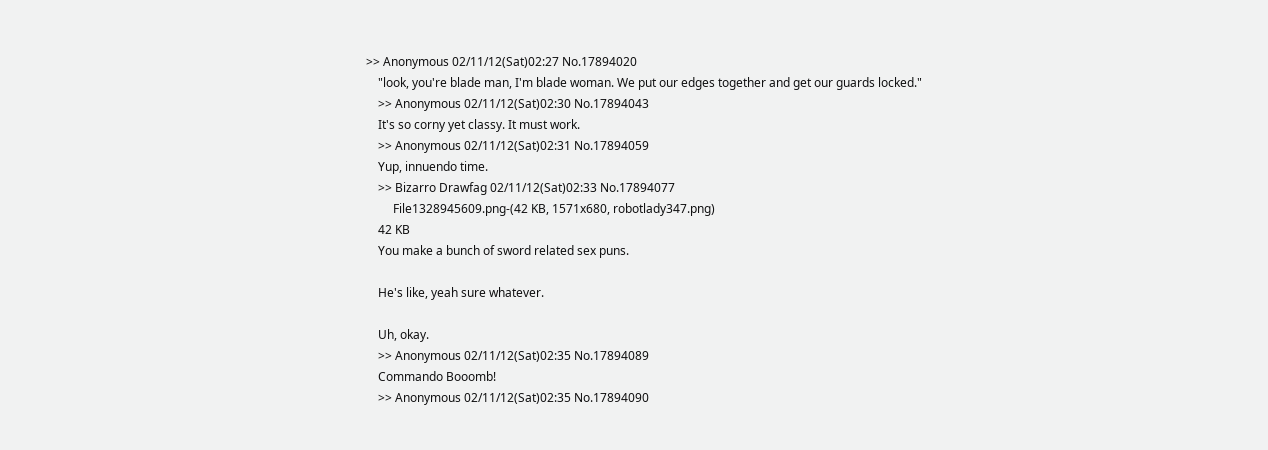>> Anonymous 02/11/12(Sat)02:27 No.17894020
    "look, you're blade man, I'm blade woman. We put our edges together and get our guards locked."
    >> Anonymous 02/11/12(Sat)02:30 No.17894043
    It's so corny yet classy. It must work.
    >> Anonymous 02/11/12(Sat)02:31 No.17894059
    Yup, innuendo time.
    >> Bizarro Drawfag 02/11/12(Sat)02:33 No.17894077
         File1328945609.png-(42 KB, 1571x680, robotlady347.png)
    42 KB
    You make a bunch of sword related sex puns.

    He's like, yeah sure whatever.

    Uh, okay.
    >> Anonymous 02/11/12(Sat)02:35 No.17894089
    Commando Booomb!
    >> Anonymous 02/11/12(Sat)02:35 No.17894090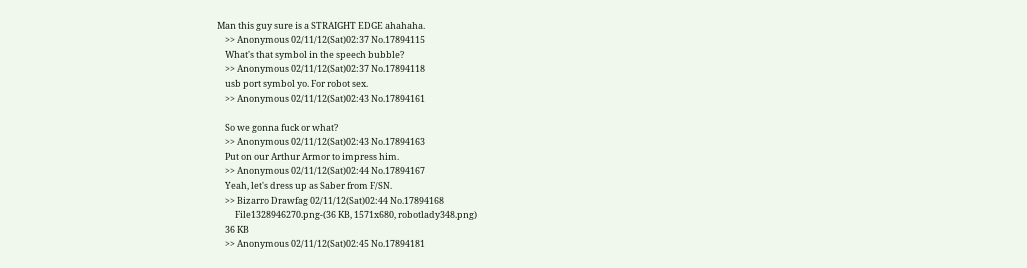Man this guy sure is a STRAIGHT EDGE ahahaha.
    >> Anonymous 02/11/12(Sat)02:37 No.17894115
    What's that symbol in the speech bubble?
    >> Anonymous 02/11/12(Sat)02:37 No.17894118
    usb port symbol yo. For robot sex.
    >> Anonymous 02/11/12(Sat)02:43 No.17894161

    So we gonna fuck or what?
    >> Anonymous 02/11/12(Sat)02:43 No.17894163
    Put on our Arthur Armor to impress him.
    >> Anonymous 02/11/12(Sat)02:44 No.17894167
    Yeah, let's dress up as Saber from F/SN.
    >> Bizarro Drawfag 02/11/12(Sat)02:44 No.17894168
         File1328946270.png-(36 KB, 1571x680, robotlady348.png)
    36 KB
    >> Anonymous 02/11/12(Sat)02:45 No.17894181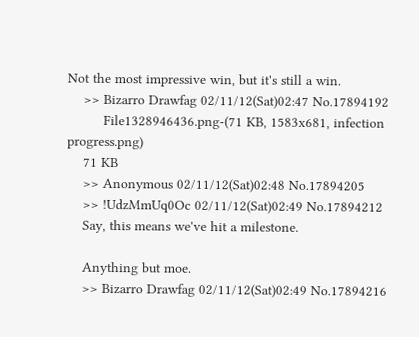Not the most impressive win, but it's still a win.
    >> Bizarro Drawfag 02/11/12(Sat)02:47 No.17894192
         File1328946436.png-(71 KB, 1583x681, infection progress.png)
    71 KB
    >> Anonymous 02/11/12(Sat)02:48 No.17894205
    >> !UdzMmUq0Oc 02/11/12(Sat)02:49 No.17894212
    Say, this means we've hit a milestone.

    Anything but moe.
    >> Bizarro Drawfag 02/11/12(Sat)02:49 No.17894216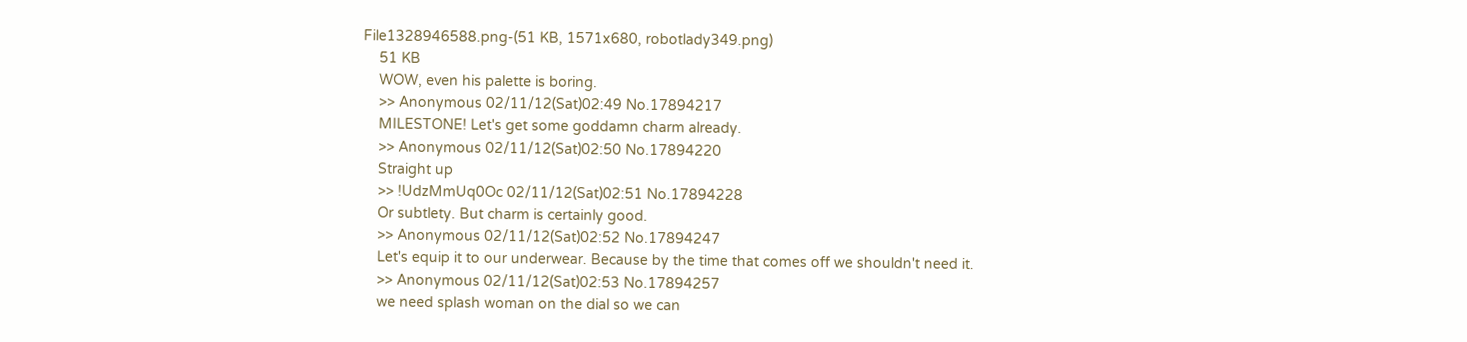File1328946588.png-(51 KB, 1571x680, robotlady349.png)
    51 KB
    WOW, even his palette is boring.
    >> Anonymous 02/11/12(Sat)02:49 No.17894217
    MILESTONE! Let's get some goddamn charm already.
    >> Anonymous 02/11/12(Sat)02:50 No.17894220
    Straight up
    >> !UdzMmUq0Oc 02/11/12(Sat)02:51 No.17894228
    Or subtlety. But charm is certainly good.
    >> Anonymous 02/11/12(Sat)02:52 No.17894247
    Let's equip it to our underwear. Because by the time that comes off we shouldn't need it.
    >> Anonymous 02/11/12(Sat)02:53 No.17894257
    we need splash woman on the dial so we can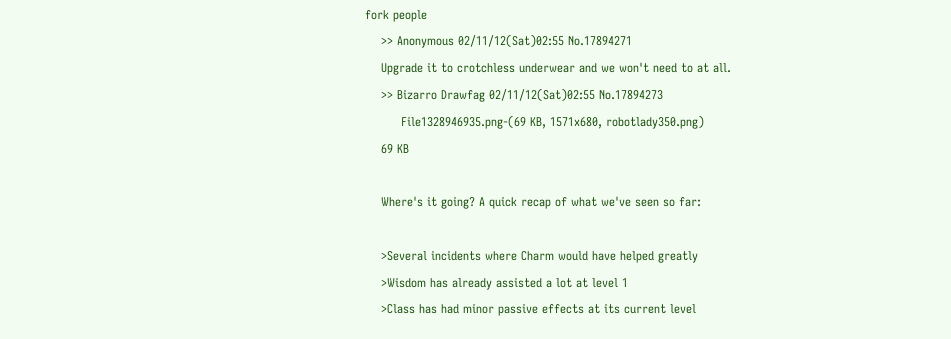fork people
    >> Anonymous 02/11/12(Sat)02:55 No.17894271
    Upgrade it to crotchless underwear and we won't need to at all.
    >> Bizarro Drawfag 02/11/12(Sat)02:55 No.17894273
         File1328946935.png-(69 KB, 1571x680, robotlady350.png)
    69 KB

    Where's it going? A quick recap of what we've seen so far:

    >Several incidents where Charm would have helped greatly
    >Wisdom has already assisted a lot at level 1
    >Class has had minor passive effects at its current level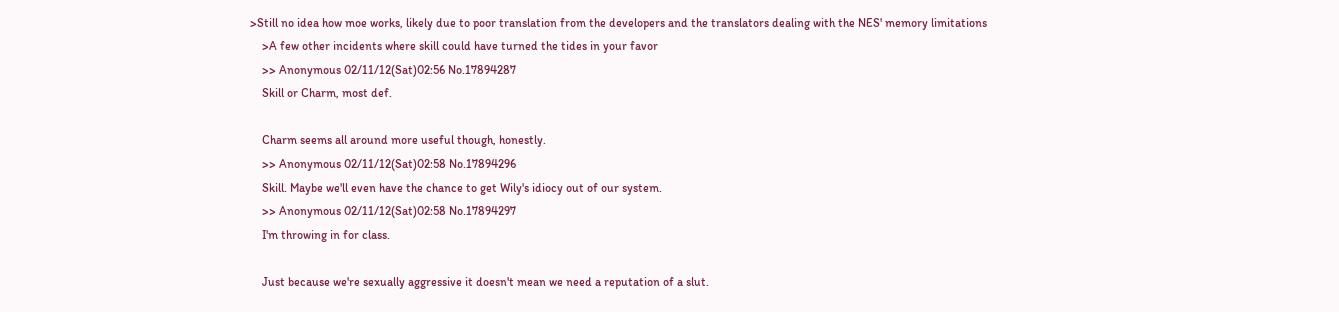>Still no idea how moe works, likely due to poor translation from the developers and the translators dealing with the NES' memory limitations
    >A few other incidents where skill could have turned the tides in your favor
    >> Anonymous 02/11/12(Sat)02:56 No.17894287
    Skill or Charm, most def.

    Charm seems all around more useful though, honestly.
    >> Anonymous 02/11/12(Sat)02:58 No.17894296
    Skill. Maybe we'll even have the chance to get Wily's idiocy out of our system.
    >> Anonymous 02/11/12(Sat)02:58 No.17894297
    I'm throwing in for class.

    Just because we're sexually aggressive it doesn't mean we need a reputation of a slut.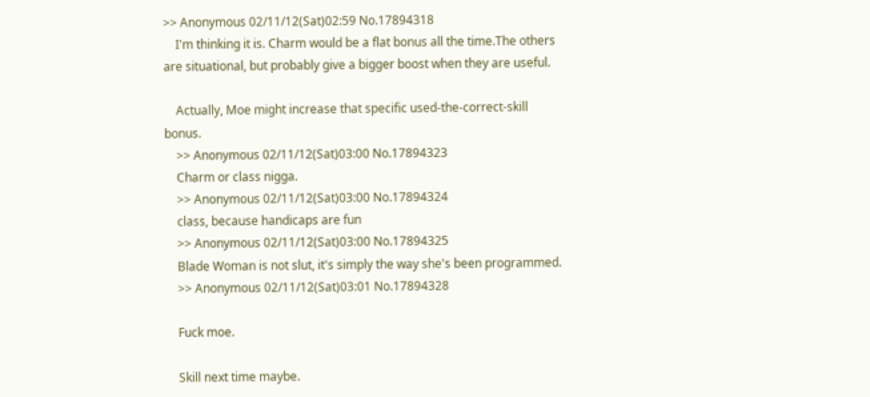>> Anonymous 02/11/12(Sat)02:59 No.17894318
    I'm thinking it is. Charm would be a flat bonus all the time.The others are situational, but probably give a bigger boost when they are useful.

    Actually, Moe might increase that specific used-the-correct-skill bonus.
    >> Anonymous 02/11/12(Sat)03:00 No.17894323
    Charm or class nigga.
    >> Anonymous 02/11/12(Sat)03:00 No.17894324
    class, because handicaps are fun
    >> Anonymous 02/11/12(Sat)03:00 No.17894325
    Blade Woman is not slut, it's simply the way she's been programmed.
    >> Anonymous 02/11/12(Sat)03:01 No.17894328

    Fuck moe.

    Skill next time maybe.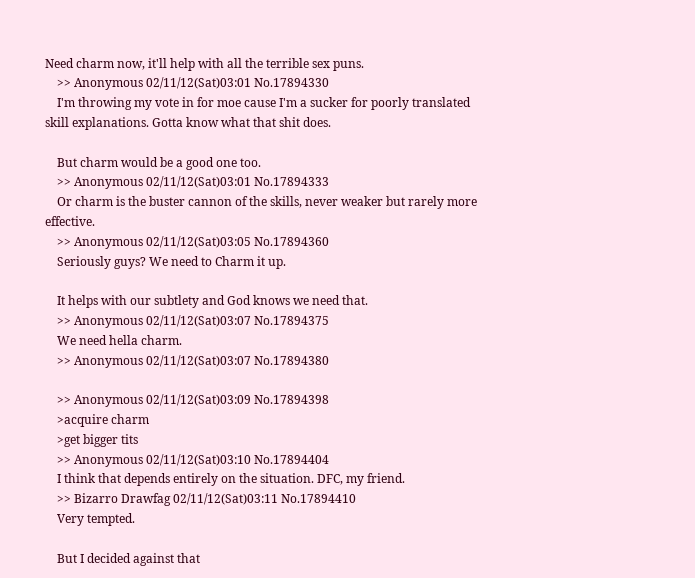Need charm now, it'll help with all the terrible sex puns.
    >> Anonymous 02/11/12(Sat)03:01 No.17894330
    I'm throwing my vote in for moe cause I'm a sucker for poorly translated skill explanations. Gotta know what that shit does.

    But charm would be a good one too.
    >> Anonymous 02/11/12(Sat)03:01 No.17894333
    Or charm is the buster cannon of the skills, never weaker but rarely more effective.
    >> Anonymous 02/11/12(Sat)03:05 No.17894360
    Seriously guys? We need to Charm it up.

    It helps with our subtlety and God knows we need that.
    >> Anonymous 02/11/12(Sat)03:07 No.17894375
    We need hella charm.
    >> Anonymous 02/11/12(Sat)03:07 No.17894380

    >> Anonymous 02/11/12(Sat)03:09 No.17894398
    >acquire charm
    >get bigger tits
    >> Anonymous 02/11/12(Sat)03:10 No.17894404
    I think that depends entirely on the situation. DFC, my friend.
    >> Bizarro Drawfag 02/11/12(Sat)03:11 No.17894410
    Very tempted.

    But I decided against that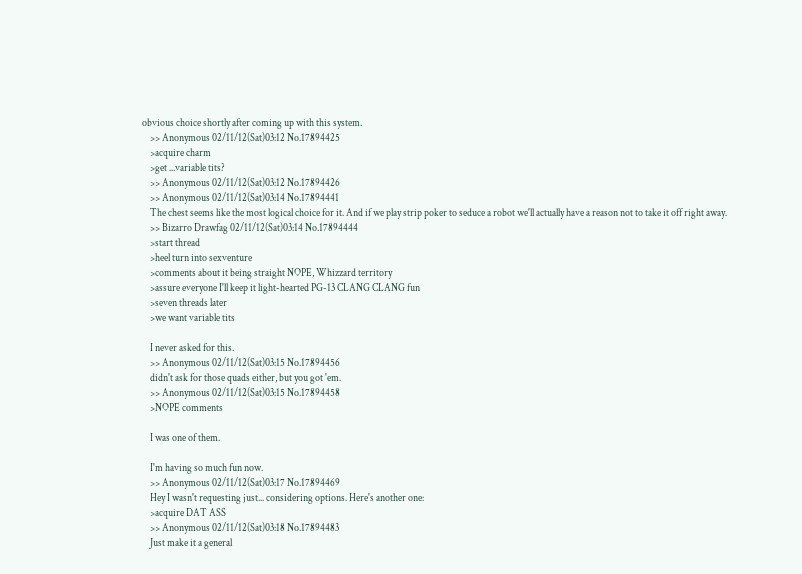obvious choice shortly after coming up with this system.
    >> Anonymous 02/11/12(Sat)03:12 No.17894425
    >acquire charm
    >get ...variable tits?
    >> Anonymous 02/11/12(Sat)03:12 No.17894426
    >> Anonymous 02/11/12(Sat)03:14 No.17894441
    The chest seems like the most logical choice for it. And if we play strip poker to seduce a robot we'll actually have a reason not to take it off right away.
    >> Bizarro Drawfag 02/11/12(Sat)03:14 No.17894444
    >start thread
    >heel turn into sexventure
    >comments about it being straight NOPE, Whizzard territory
    >assure everyone I'll keep it light-hearted PG-13 CLANG CLANG fun
    >seven threads later
    >we want variable tits

    I never asked for this.
    >> Anonymous 02/11/12(Sat)03:15 No.17894456
    didn't ask for those quads either, but you got 'em.
    >> Anonymous 02/11/12(Sat)03:15 No.17894458
    >NOPE comments

    I was one of them.

    I'm having so much fun now.
    >> Anonymous 02/11/12(Sat)03:17 No.17894469
    Hey I wasn't requesting just... considering options. Here's another one:
    >acquire DAT ASS
    >> Anonymous 02/11/12(Sat)03:18 No.17894483
    Just make it a general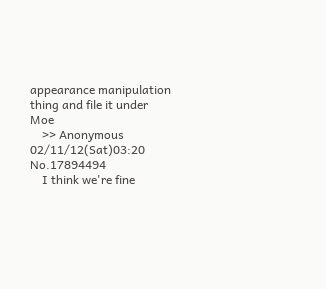appearance manipulation thing and file it under Moe
    >> Anonymous 02/11/12(Sat)03:20 No.17894494
    I think we're fine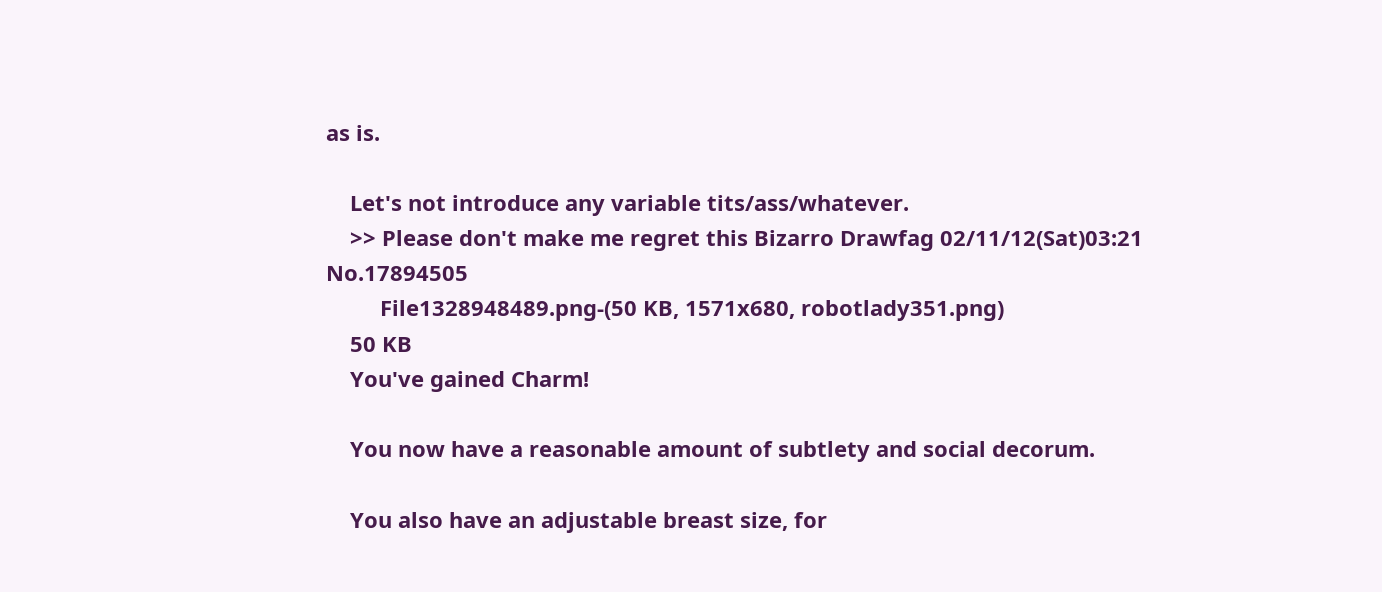as is.

    Let's not introduce any variable tits/ass/whatever.
    >> Please don't make me regret this Bizarro Drawfag 02/11/12(Sat)03:21 No.17894505
         File1328948489.png-(50 KB, 1571x680, robotlady351.png)
    50 KB
    You've gained Charm!

    You now have a reasonable amount of subtlety and social decorum.

    You also have an adjustable breast size, for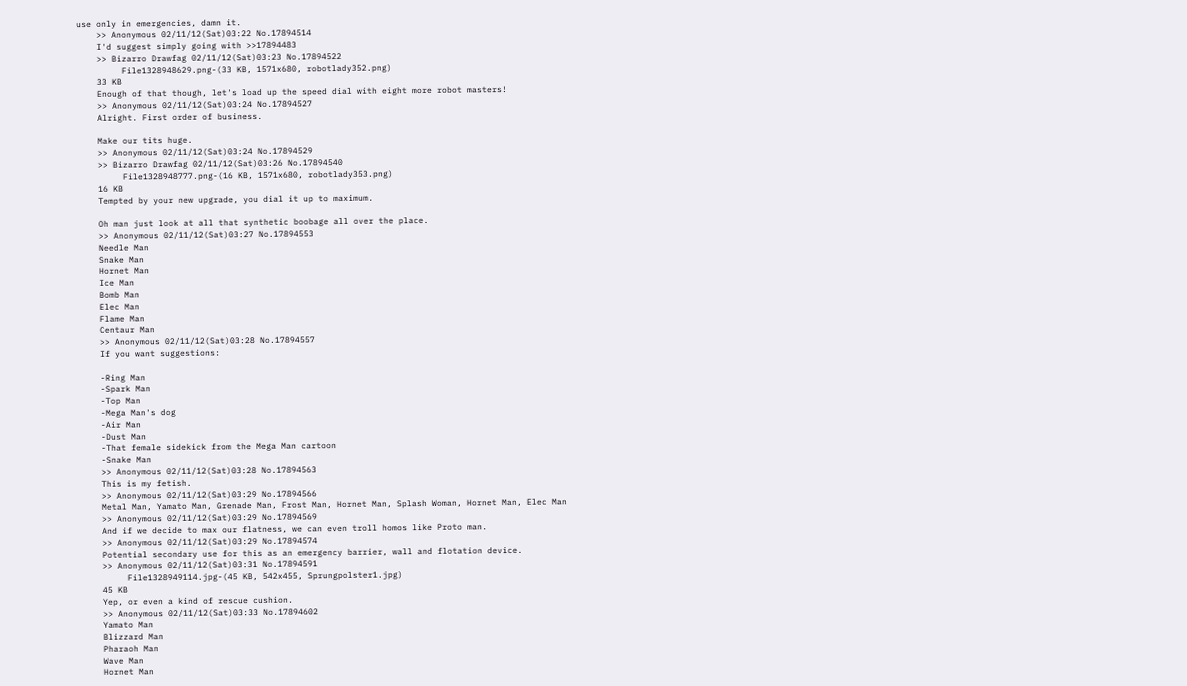use only in emergencies, damn it.
    >> Anonymous 02/11/12(Sat)03:22 No.17894514
    I'd suggest simply going with >>17894483
    >> Bizarro Drawfag 02/11/12(Sat)03:23 No.17894522
         File1328948629.png-(33 KB, 1571x680, robotlady352.png)
    33 KB
    Enough of that though, let's load up the speed dial with eight more robot masters!
    >> Anonymous 02/11/12(Sat)03:24 No.17894527
    Alright. First order of business.

    Make our tits huge.
    >> Anonymous 02/11/12(Sat)03:24 No.17894529
    >> Bizarro Drawfag 02/11/12(Sat)03:26 No.17894540
         File1328948777.png-(16 KB, 1571x680, robotlady353.png)
    16 KB
    Tempted by your new upgrade, you dial it up to maximum.

    Oh man just look at all that synthetic boobage all over the place.
    >> Anonymous 02/11/12(Sat)03:27 No.17894553
    Needle Man
    Snake Man
    Hornet Man
    Ice Man
    Bomb Man
    Elec Man
    Flame Man
    Centaur Man
    >> Anonymous 02/11/12(Sat)03:28 No.17894557
    If you want suggestions:

    -Ring Man
    -Spark Man
    -Top Man
    -Mega Man's dog
    -Air Man
    -Dust Man
    -That female sidekick from the Mega Man cartoon
    -Snake Man
    >> Anonymous 02/11/12(Sat)03:28 No.17894563
    This is my fetish.
    >> Anonymous 02/11/12(Sat)03:29 No.17894566
    Metal Man, Yamato Man, Grenade Man, Frost Man, Hornet Man, Splash Woman, Hornet Man, Elec Man
    >> Anonymous 02/11/12(Sat)03:29 No.17894569
    And if we decide to max our flatness, we can even troll homos like Proto man.
    >> Anonymous 02/11/12(Sat)03:29 No.17894574
    Potential secondary use for this as an emergency barrier, wall and flotation device.
    >> Anonymous 02/11/12(Sat)03:31 No.17894591
         File1328949114.jpg-(45 KB, 542x455, Sprungpolster1.jpg)
    45 KB
    Yep, or even a kind of rescue cushion.
    >> Anonymous 02/11/12(Sat)03:33 No.17894602
    Yamato Man
    Blizzard Man
    Pharaoh Man
    Wave Man
    Hornet Man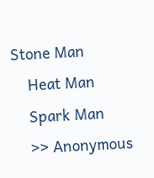Stone Man
    Heat Man
    Spark Man
    >> Anonymous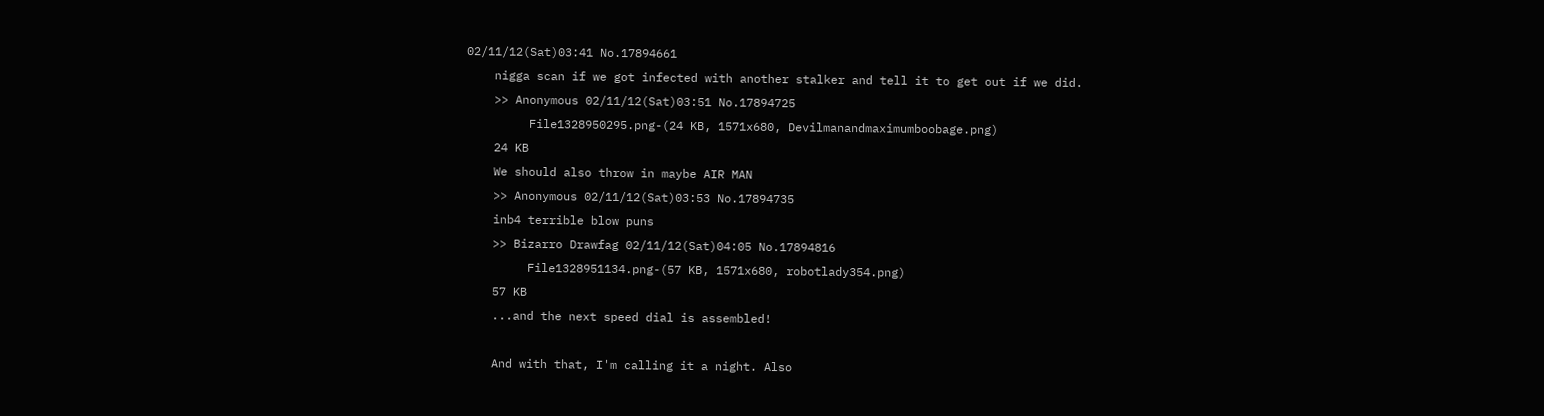02/11/12(Sat)03:41 No.17894661
    nigga scan if we got infected with another stalker and tell it to get out if we did.
    >> Anonymous 02/11/12(Sat)03:51 No.17894725
         File1328950295.png-(24 KB, 1571x680, Devilmanandmaximumboobage.png)
    24 KB
    We should also throw in maybe AIR MAN
    >> Anonymous 02/11/12(Sat)03:53 No.17894735
    inb4 terrible blow puns
    >> Bizarro Drawfag 02/11/12(Sat)04:05 No.17894816
         File1328951134.png-(57 KB, 1571x680, robotlady354.png)
    57 KB
    ...and the next speed dial is assembled!

    And with that, I'm calling it a night. Also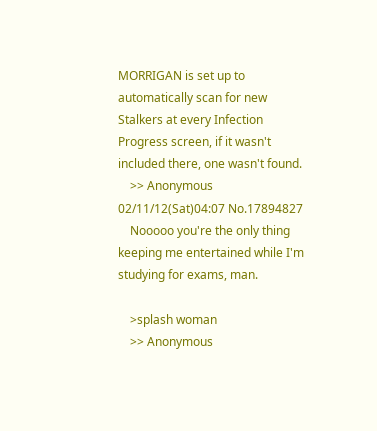MORRIGAN is set up to automatically scan for new Stalkers at every Infection Progress screen, if it wasn't included there, one wasn't found.
    >> Anonymous 02/11/12(Sat)04:07 No.17894827
    Nooooo you're the only thing keeping me entertained while I'm studying for exams, man.

    >splash woman
    >> Anonymous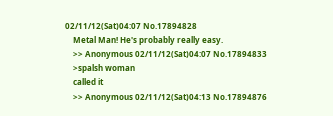02/11/12(Sat)04:07 No.17894828
    Metal Man! He's probably really easy.
    >> Anonymous 02/11/12(Sat)04:07 No.17894833
    >spalsh woman
    called it
    >> Anonymous 02/11/12(Sat)04:13 No.17894876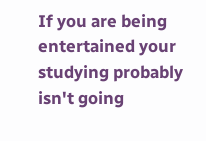If you are being entertained your studying probably isn't going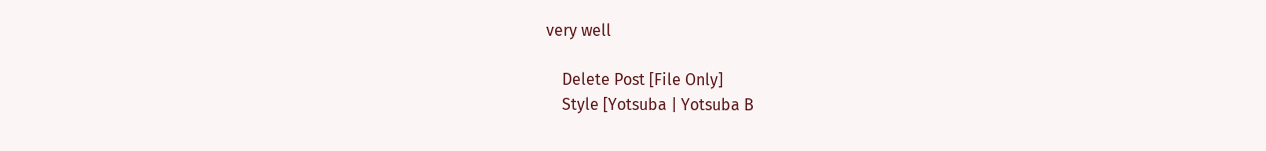very well

    Delete Post [File Only]
    Style [Yotsuba | Yotsuba B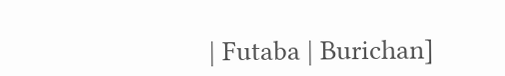| Futaba | Burichan]